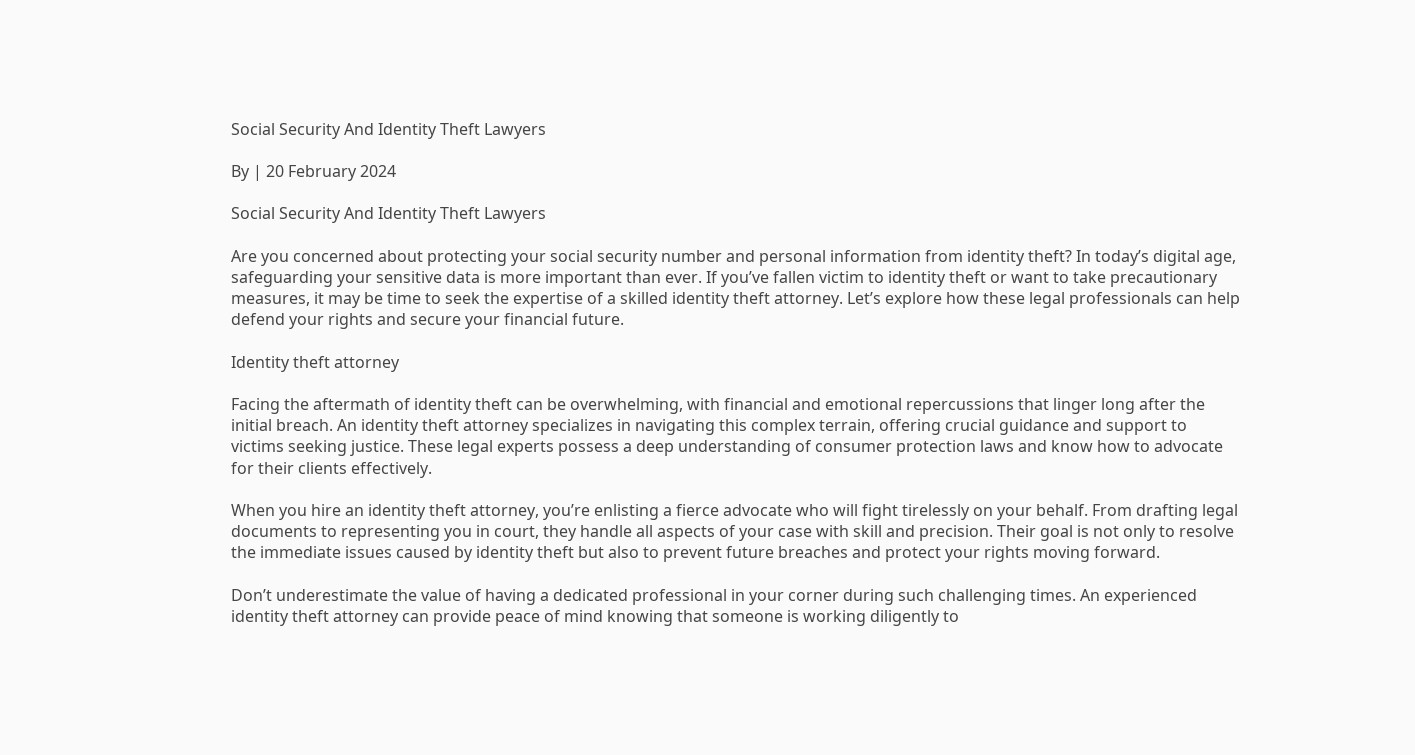Social Security And Identity Theft Lawyers

By | 20 February 2024

Social Security And Identity Theft Lawyers

Are you concerned about protecting your social security number and personal information from identity theft? In today’s digital age, safeguarding your sensitive data is more important than ever. If you’ve fallen victim to identity theft or want to take precautionary measures, it may be time to seek the expertise of a skilled identity theft attorney. Let’s explore how these legal professionals can help defend your rights and secure your financial future.

Identity theft attorney

Facing the aftermath of identity theft can be overwhelming, with financial and emotional repercussions that linger long after the initial breach. An identity theft attorney specializes in navigating this complex terrain, offering crucial guidance and support to victims seeking justice. These legal experts possess a deep understanding of consumer protection laws and know how to advocate for their clients effectively.

When you hire an identity theft attorney, you’re enlisting a fierce advocate who will fight tirelessly on your behalf. From drafting legal documents to representing you in court, they handle all aspects of your case with skill and precision. Their goal is not only to resolve the immediate issues caused by identity theft but also to prevent future breaches and protect your rights moving forward.

Don’t underestimate the value of having a dedicated professional in your corner during such challenging times. An experienced identity theft attorney can provide peace of mind knowing that someone is working diligently to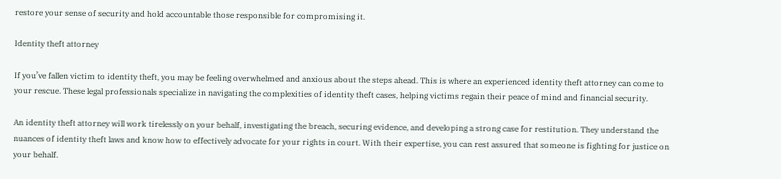restore your sense of security and hold accountable those responsible for compromising it.

Identity theft attorney

If you’ve fallen victim to identity theft, you may be feeling overwhelmed and anxious about the steps ahead. This is where an experienced identity theft attorney can come to your rescue. These legal professionals specialize in navigating the complexities of identity theft cases, helping victims regain their peace of mind and financial security.

An identity theft attorney will work tirelessly on your behalf, investigating the breach, securing evidence, and developing a strong case for restitution. They understand the nuances of identity theft laws and know how to effectively advocate for your rights in court. With their expertise, you can rest assured that someone is fighting for justice on your behalf.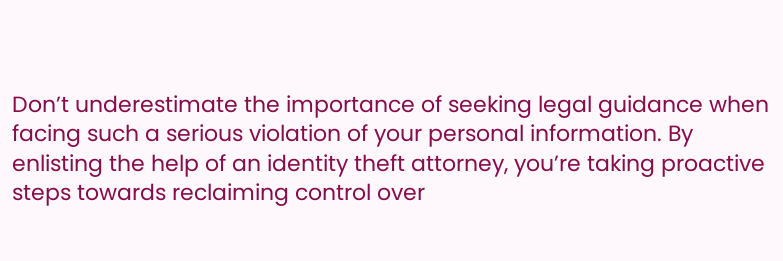Don’t underestimate the importance of seeking legal guidance when facing such a serious violation of your personal information. By enlisting the help of an identity theft attorney, you’re taking proactive steps towards reclaiming control over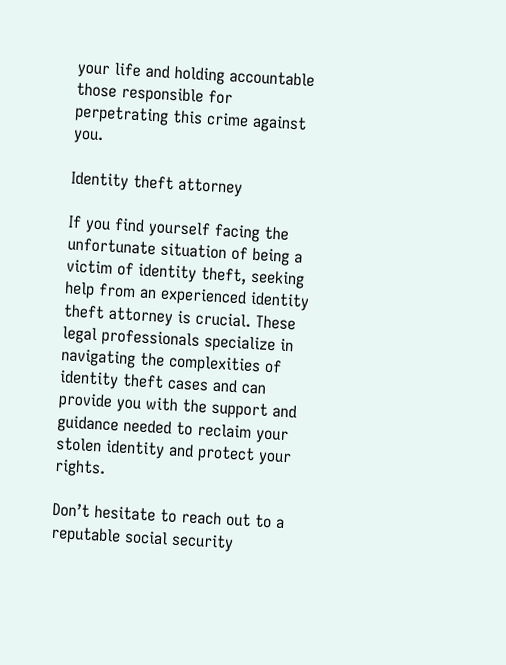your life and holding accountable those responsible for perpetrating this crime against you.

Identity theft attorney

If you find yourself facing the unfortunate situation of being a victim of identity theft, seeking help from an experienced identity theft attorney is crucial. These legal professionals specialize in navigating the complexities of identity theft cases and can provide you with the support and guidance needed to reclaim your stolen identity and protect your rights.

Don’t hesitate to reach out to a reputable social security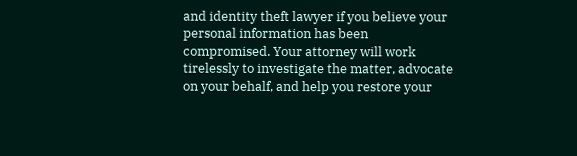and identity theft lawyer if you believe your personal information has been compromised. Your attorney will work tirelessly to investigate the matter, advocate on your behalf, and help you restore your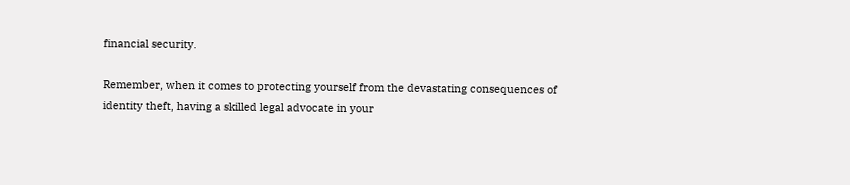financial security.

Remember, when it comes to protecting yourself from the devastating consequences of identity theft, having a skilled legal advocate in your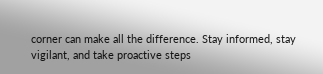corner can make all the difference. Stay informed, stay vigilant, and take proactive steps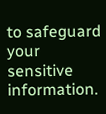to safeguard your sensitive information.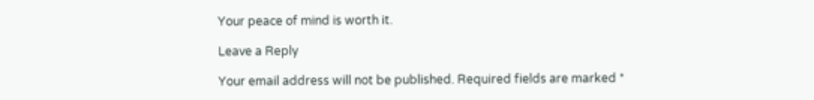Your peace of mind is worth it.

Leave a Reply

Your email address will not be published. Required fields are marked *